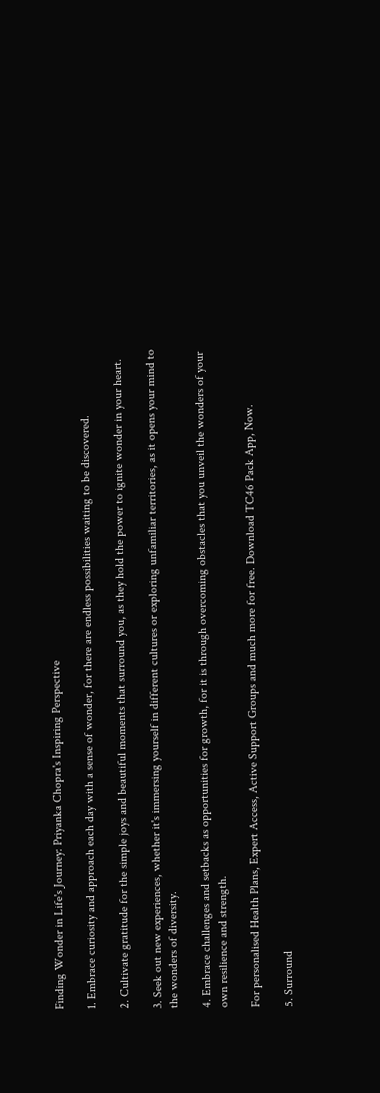Finding Wonder in Life's Journey: Priyanka Chopra's Inspiring Perspective

1. Embrace curiosity and approach each day with a sense of wonder, for there are endless possibilities waiting to be discovered.

2. Cultivate gratitude for the simple joys and beautiful moments that surround you, as they hold the power to ignite wonder in your heart.

3. Seek out new experiences, whether it's immersing yourself in different cultures or exploring unfamiliar territories, as it opens your mind to the wonders of diversity.

4. Embrace challenges and setbacks as opportunities for growth, for it is through overcoming obstacles that you unveil the wonders of your own resilience and strength.

For personalised Health Plans, Expert Access, Active Support Groups and much more for free. Download TC46 Pack App, Now.

5. Surround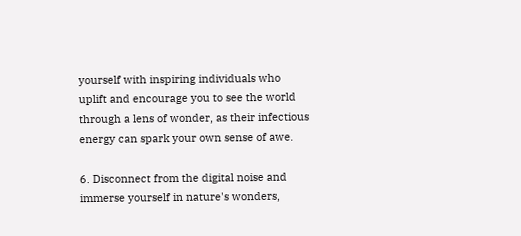yourself with inspiring individuals who uplift and encourage you to see the world through a lens of wonder, as their infectious energy can spark your own sense of awe.

6. Disconnect from the digital noise and immerse yourself in nature's wonders,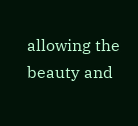allowing the beauty and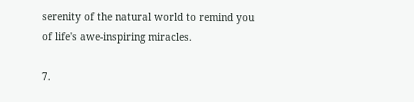serenity of the natural world to remind you of life's awe-inspiring miracles.

7.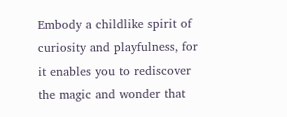Embody a childlike spirit of curiosity and playfulness, for it enables you to rediscover the magic and wonder that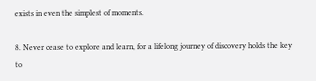exists in even the simplest of moments.

8. Never cease to explore and learn, for a lifelong journey of discovery holds the key to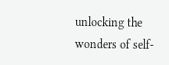unlocking the wonders of self-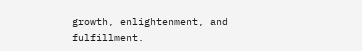growth, enlightenment, and fulfillment.